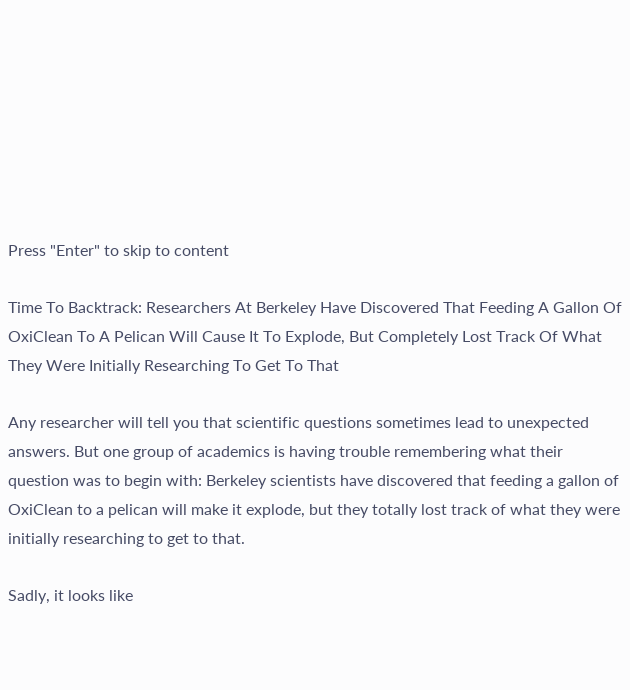Press "Enter" to skip to content

Time To Backtrack: Researchers At Berkeley Have Discovered That Feeding A Gallon Of OxiClean To A Pelican Will Cause It To Explode, But Completely Lost Track Of What They Were Initially Researching To Get To That

Any researcher will tell you that scientific questions sometimes lead to unexpected answers. But one group of academics is having trouble remembering what their question was to begin with: Berkeley scientists have discovered that feeding a gallon of OxiClean to a pelican will make it explode, but they totally lost track of what they were initially researching to get to that.

Sadly, it looks like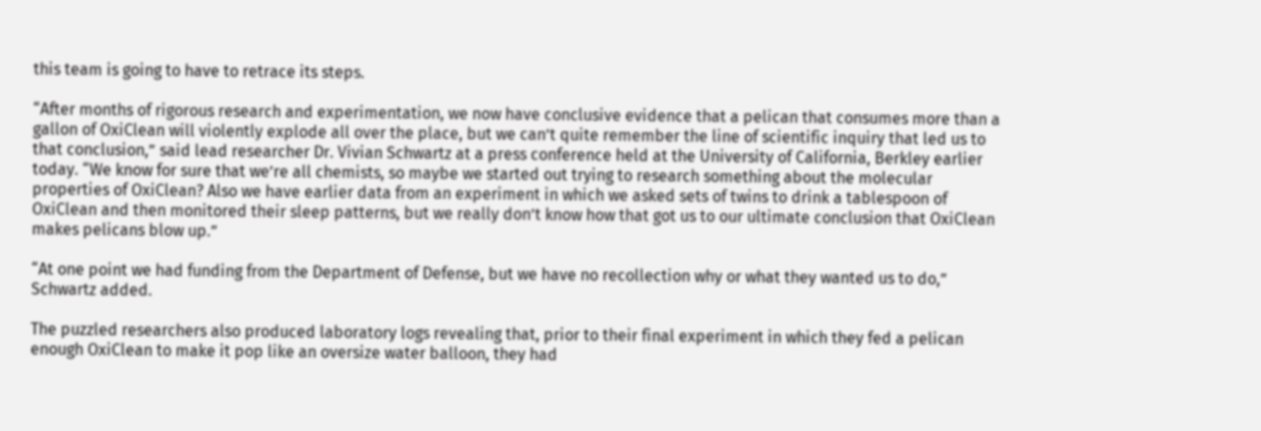this team is going to have to retrace its steps.

“After months of rigorous research and experimentation, we now have conclusive evidence that a pelican that consumes more than a gallon of OxiClean will violently explode all over the place, but we can’t quite remember the line of scientific inquiry that led us to that conclusion,” said lead researcher Dr. Vivian Schwartz at a press conference held at the University of California, Berkley earlier today. “We know for sure that we’re all chemists, so maybe we started out trying to research something about the molecular properties of OxiClean? Also we have earlier data from an experiment in which we asked sets of twins to drink a tablespoon of OxiClean and then monitored their sleep patterns, but we really don’t know how that got us to our ultimate conclusion that OxiClean makes pelicans blow up.”

“At one point we had funding from the Department of Defense, but we have no recollection why or what they wanted us to do,” Schwartz added.

The puzzled researchers also produced laboratory logs revealing that, prior to their final experiment in which they fed a pelican enough OxiClean to make it pop like an oversize water balloon, they had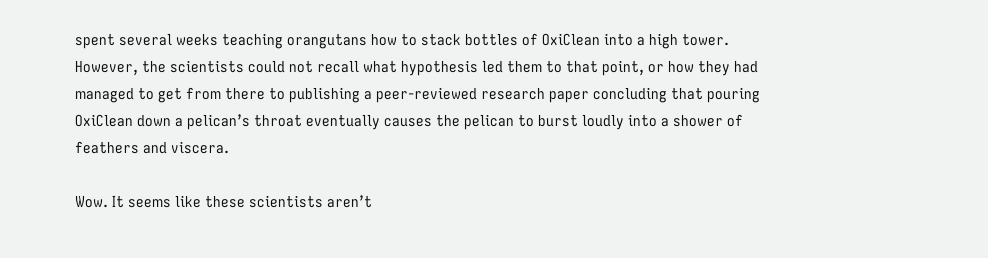spent several weeks teaching orangutans how to stack bottles of OxiClean into a high tower. However, the scientists could not recall what hypothesis led them to that point, or how they had managed to get from there to publishing a peer-reviewed research paper concluding that pouring OxiClean down a pelican’s throat eventually causes the pelican to burst loudly into a shower of feathers and viscera.

Wow. It seems like these scientists aren’t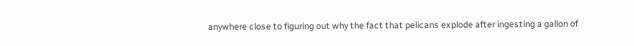anywhere close to figuring out why the fact that pelicans explode after ingesting a gallon of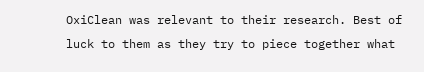OxiClean was relevant to their research. Best of luck to them as they try to piece together what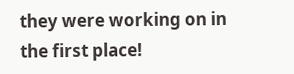they were working on in the first place!